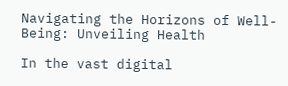Navigating the Horizons of Well-Being: Unveiling Health

In the vast digital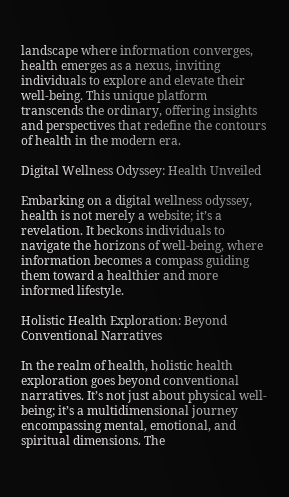landscape where information converges, health emerges as a nexus, inviting individuals to explore and elevate their well-being. This unique platform transcends the ordinary, offering insights and perspectives that redefine the contours of health in the modern era.

Digital Wellness Odyssey: Health Unveiled

Embarking on a digital wellness odyssey, health is not merely a website; it’s a revelation. It beckons individuals to navigate the horizons of well-being, where information becomes a compass guiding them toward a healthier and more informed lifestyle.

Holistic Health Exploration: Beyond Conventional Narratives

In the realm of health, holistic health exploration goes beyond conventional narratives. It’s not just about physical well-being; it’s a multidimensional journey encompassing mental, emotional, and spiritual dimensions. The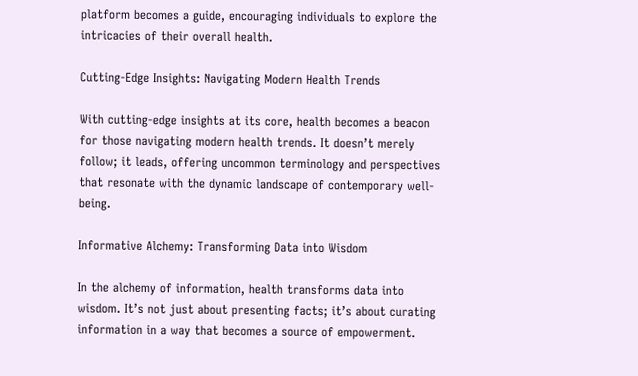platform becomes a guide, encouraging individuals to explore the intricacies of their overall health.

Cutting-Edge Insights: Navigating Modern Health Trends

With cutting-edge insights at its core, health becomes a beacon for those navigating modern health trends. It doesn’t merely follow; it leads, offering uncommon terminology and perspectives that resonate with the dynamic landscape of contemporary well-being.

Informative Alchemy: Transforming Data into Wisdom

In the alchemy of information, health transforms data into wisdom. It’s not just about presenting facts; it’s about curating information in a way that becomes a source of empowerment.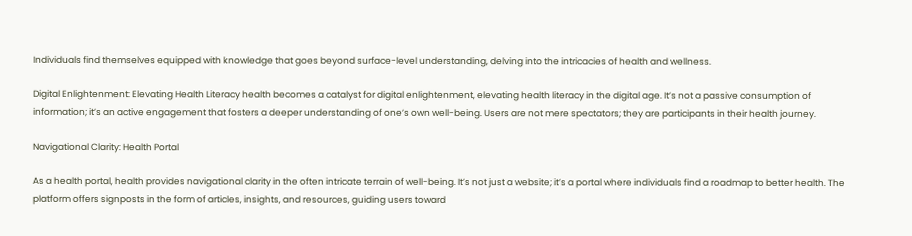Individuals find themselves equipped with knowledge that goes beyond surface-level understanding, delving into the intricacies of health and wellness.

Digital Enlightenment: Elevating Health Literacy health becomes a catalyst for digital enlightenment, elevating health literacy in the digital age. It’s not a passive consumption of information; it’s an active engagement that fosters a deeper understanding of one’s own well-being. Users are not mere spectators; they are participants in their health journey.

Navigational Clarity: Health Portal

As a health portal, health provides navigational clarity in the often intricate terrain of well-being. It’s not just a website; it’s a portal where individuals find a roadmap to better health. The platform offers signposts in the form of articles, insights, and resources, guiding users toward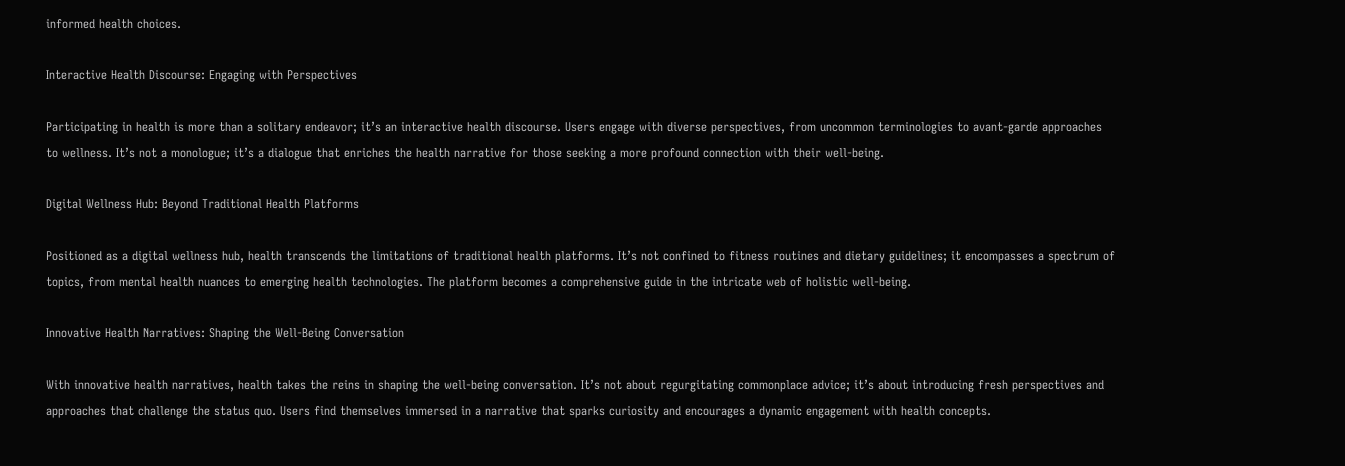informed health choices.

Interactive Health Discourse: Engaging with Perspectives

Participating in health is more than a solitary endeavor; it’s an interactive health discourse. Users engage with diverse perspectives, from uncommon terminologies to avant-garde approaches to wellness. It’s not a monologue; it’s a dialogue that enriches the health narrative for those seeking a more profound connection with their well-being.

Digital Wellness Hub: Beyond Traditional Health Platforms

Positioned as a digital wellness hub, health transcends the limitations of traditional health platforms. It’s not confined to fitness routines and dietary guidelines; it encompasses a spectrum of topics, from mental health nuances to emerging health technologies. The platform becomes a comprehensive guide in the intricate web of holistic well-being.

Innovative Health Narratives: Shaping the Well-Being Conversation

With innovative health narratives, health takes the reins in shaping the well-being conversation. It’s not about regurgitating commonplace advice; it’s about introducing fresh perspectives and approaches that challenge the status quo. Users find themselves immersed in a narrative that sparks curiosity and encourages a dynamic engagement with health concepts.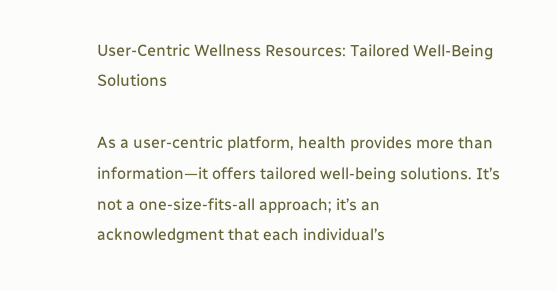User-Centric Wellness Resources: Tailored Well-Being Solutions

As a user-centric platform, health provides more than information—it offers tailored well-being solutions. It’s not a one-size-fits-all approach; it’s an acknowledgment that each individual’s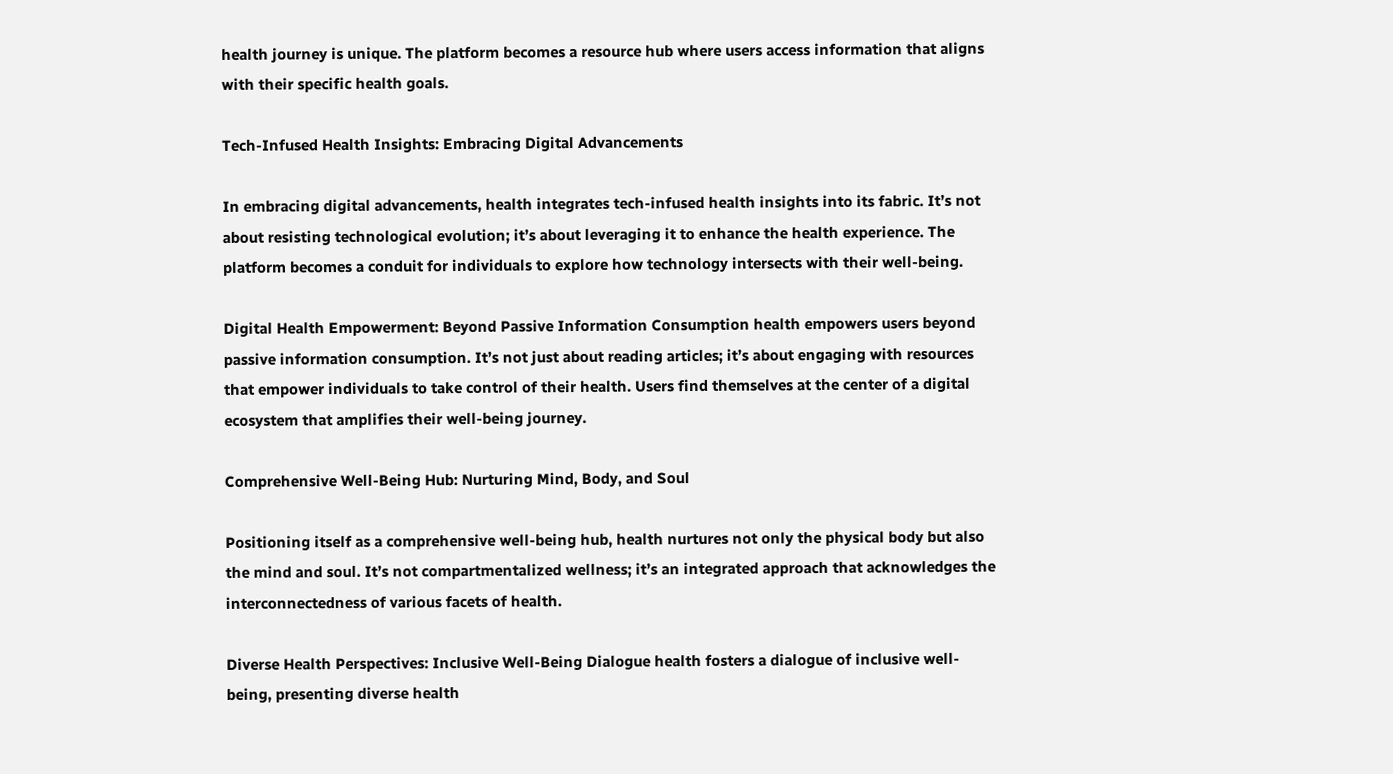health journey is unique. The platform becomes a resource hub where users access information that aligns with their specific health goals.

Tech-Infused Health Insights: Embracing Digital Advancements

In embracing digital advancements, health integrates tech-infused health insights into its fabric. It’s not about resisting technological evolution; it’s about leveraging it to enhance the health experience. The platform becomes a conduit for individuals to explore how technology intersects with their well-being.

Digital Health Empowerment: Beyond Passive Information Consumption health empowers users beyond passive information consumption. It’s not just about reading articles; it’s about engaging with resources that empower individuals to take control of their health. Users find themselves at the center of a digital ecosystem that amplifies their well-being journey.

Comprehensive Well-Being Hub: Nurturing Mind, Body, and Soul

Positioning itself as a comprehensive well-being hub, health nurtures not only the physical body but also the mind and soul. It’s not compartmentalized wellness; it’s an integrated approach that acknowledges the interconnectedness of various facets of health.

Diverse Health Perspectives: Inclusive Well-Being Dialogue health fosters a dialogue of inclusive well-being, presenting diverse health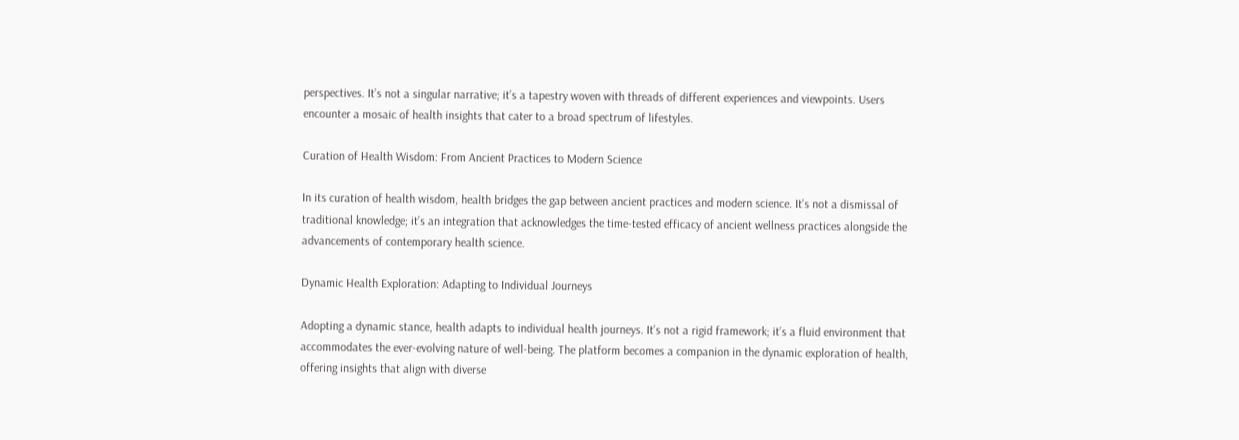perspectives. It’s not a singular narrative; it’s a tapestry woven with threads of different experiences and viewpoints. Users encounter a mosaic of health insights that cater to a broad spectrum of lifestyles.

Curation of Health Wisdom: From Ancient Practices to Modern Science

In its curation of health wisdom, health bridges the gap between ancient practices and modern science. It’s not a dismissal of traditional knowledge; it’s an integration that acknowledges the time-tested efficacy of ancient wellness practices alongside the advancements of contemporary health science.

Dynamic Health Exploration: Adapting to Individual Journeys

Adopting a dynamic stance, health adapts to individual health journeys. It’s not a rigid framework; it’s a fluid environment that accommodates the ever-evolving nature of well-being. The platform becomes a companion in the dynamic exploration of health, offering insights that align with diverse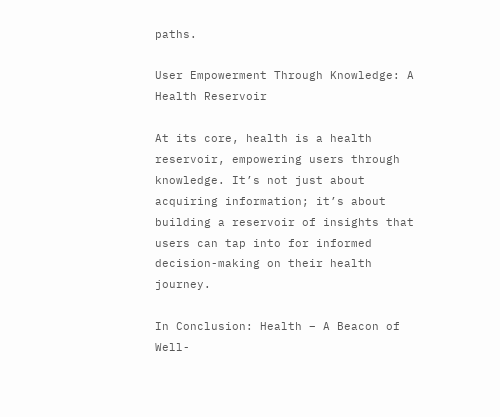paths.

User Empowerment Through Knowledge: A Health Reservoir

At its core, health is a health reservoir, empowering users through knowledge. It’s not just about acquiring information; it’s about building a reservoir of insights that users can tap into for informed decision-making on their health journey.

In Conclusion: Health – A Beacon of Well-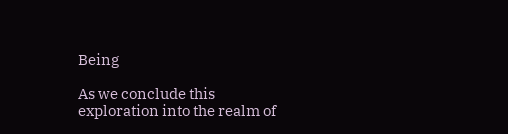Being

As we conclude this exploration into the realm of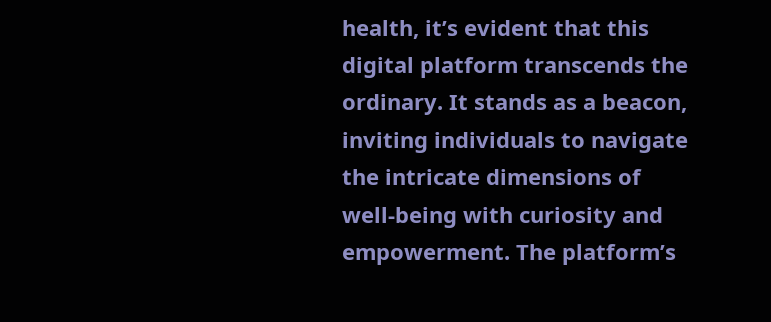health, it’s evident that this digital platform transcends the ordinary. It stands as a beacon, inviting individuals to navigate the intricate dimensions of well-being with curiosity and empowerment. The platform’s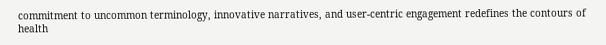commitment to uncommon terminology, innovative narratives, and user-centric engagement redefines the contours of health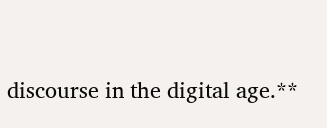discourse in the digital age.**